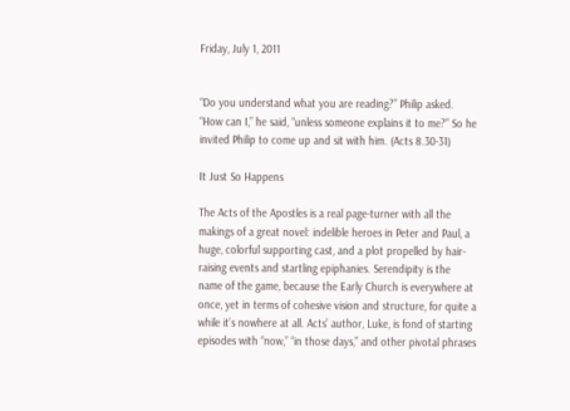Friday, July 1, 2011


“Do you understand what you are reading?” Philip asked. “How can I,” he said, “unless someone explains it to me?” So he invited Philip to come up and sit with him. (Acts 8.30-31)

It Just So Happens

The Acts of the Apostles is a real page-turner with all the makings of a great novel: indelible heroes in Peter and Paul, a huge, colorful supporting cast, and a plot propelled by hair-raising events and startling epiphanies. Serendipity is the name of the game, because the Early Church is everywhere at once, yet in terms of cohesive vision and structure, for quite a while it’s nowhere at all. Acts’ author, Luke, is fond of starting episodes with “now,” “in those days,” and other pivotal phrases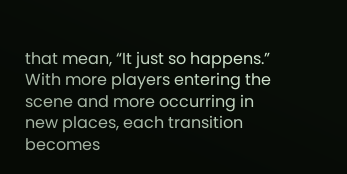that mean, “It just so happens.” With more players entering the scene and more occurring in new places, each transition becomes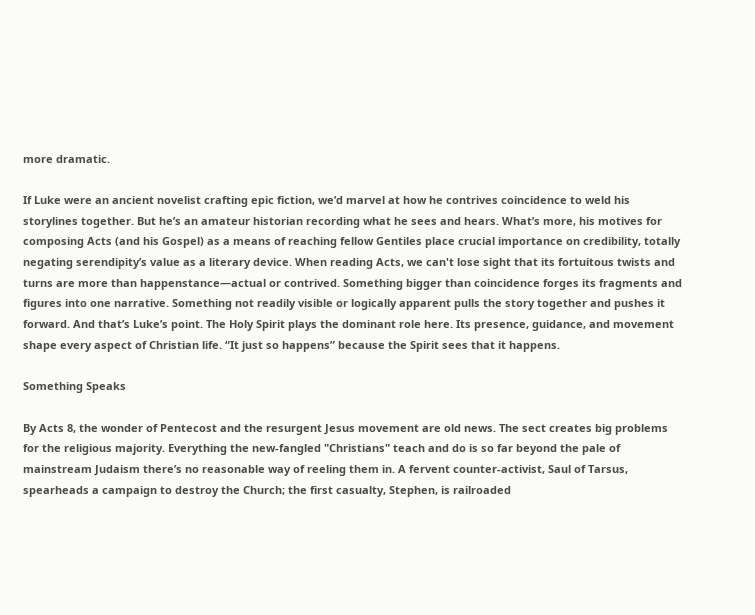more dramatic.

If Luke were an ancient novelist crafting epic fiction, we’d marvel at how he contrives coincidence to weld his storylines together. But he’s an amateur historian recording what he sees and hears. What’s more, his motives for composing Acts (and his Gospel) as a means of reaching fellow Gentiles place crucial importance on credibility, totally negating serendipity’s value as a literary device. When reading Acts, we can't lose sight that its fortuitous twists and turns are more than happenstance—actual or contrived. Something bigger than coincidence forges its fragments and figures into one narrative. Something not readily visible or logically apparent pulls the story together and pushes it forward. And that’s Luke’s point. The Holy Spirit plays the dominant role here. Its presence, guidance, and movement shape every aspect of Christian life. “It just so happens” because the Spirit sees that it happens.

Something Speaks

By Acts 8, the wonder of Pentecost and the resurgent Jesus movement are old news. The sect creates big problems for the religious majority. Everything the new-fangled "Christians" teach and do is so far beyond the pale of mainstream Judaism there’s no reasonable way of reeling them in. A fervent counter-activist, Saul of Tarsus, spearheads a campaign to destroy the Church; the first casualty, Stephen, is railroaded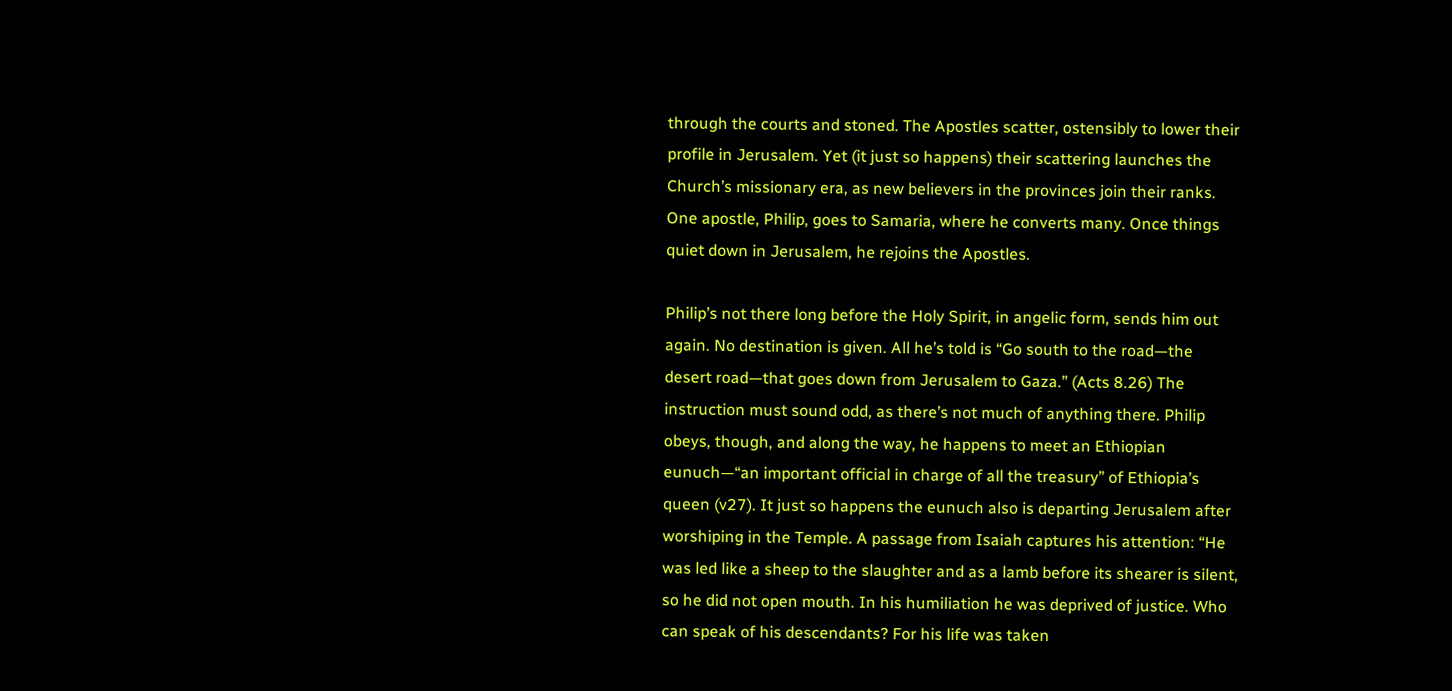through the courts and stoned. The Apostles scatter, ostensibly to lower their profile in Jerusalem. Yet (it just so happens) their scattering launches the Church’s missionary era, as new believers in the provinces join their ranks. One apostle, Philip, goes to Samaria, where he converts many. Once things quiet down in Jerusalem, he rejoins the Apostles.

Philip’s not there long before the Holy Spirit, in angelic form, sends him out again. No destination is given. All he’s told is “Go south to the road—the desert road—that goes down from Jerusalem to Gaza.” (Acts 8.26) The instruction must sound odd, as there’s not much of anything there. Philip obeys, though, and along the way, he happens to meet an Ethiopian eunuch—“an important official in charge of all the treasury” of Ethiopia’s queen (v27). It just so happens the eunuch also is departing Jerusalem after worshiping in the Temple. A passage from Isaiah captures his attention: “He was led like a sheep to the slaughter and as a lamb before its shearer is silent, so he did not open mouth. In his humiliation he was deprived of justice. Who can speak of his descendants? For his life was taken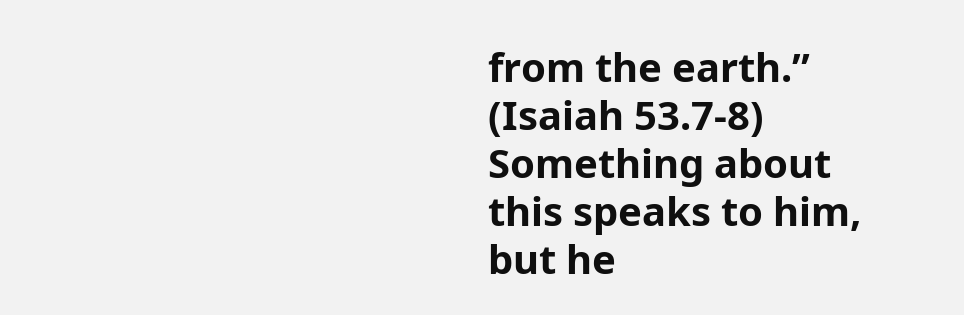from the earth.” (Isaiah 53.7-8) Something about this speaks to him, but he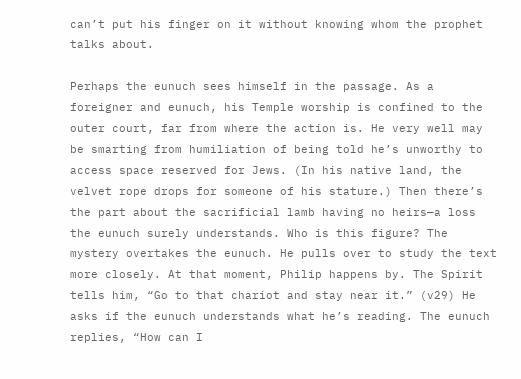can’t put his finger on it without knowing whom the prophet talks about.

Perhaps the eunuch sees himself in the passage. As a foreigner and eunuch, his Temple worship is confined to the outer court, far from where the action is. He very well may be smarting from humiliation of being told he’s unworthy to access space reserved for Jews. (In his native land, the velvet rope drops for someone of his stature.) Then there’s the part about the sacrificial lamb having no heirs—a loss the eunuch surely understands. Who is this figure? The mystery overtakes the eunuch. He pulls over to study the text more closely. At that moment, Philip happens by. The Spirit tells him, “Go to that chariot and stay near it.” (v29) He asks if the eunuch understands what he’s reading. The eunuch replies, “How can I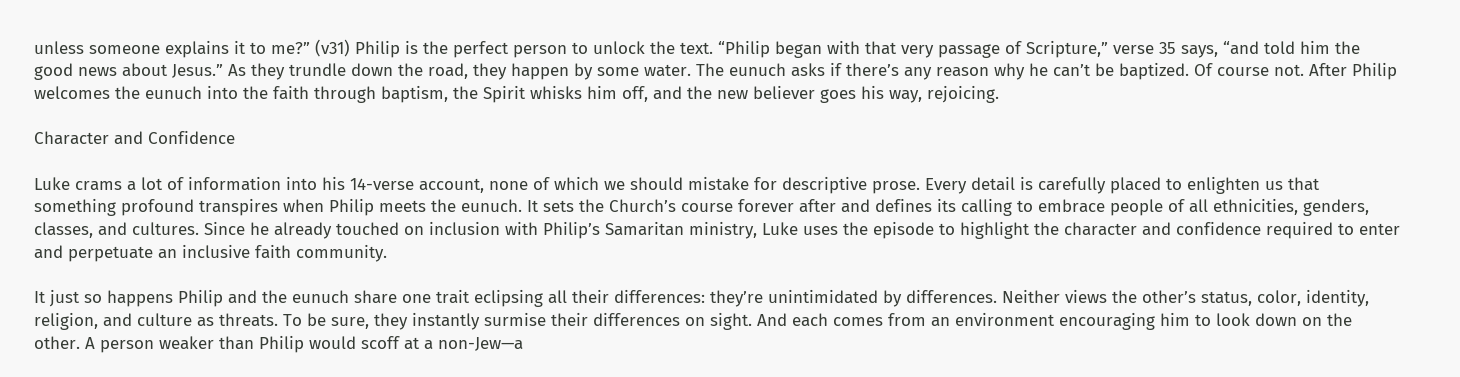unless someone explains it to me?” (v31) Philip is the perfect person to unlock the text. “Philip began with that very passage of Scripture,” verse 35 says, “and told him the good news about Jesus.” As they trundle down the road, they happen by some water. The eunuch asks if there’s any reason why he can’t be baptized. Of course not. After Philip welcomes the eunuch into the faith through baptism, the Spirit whisks him off, and the new believer goes his way, rejoicing.

Character and Confidence

Luke crams a lot of information into his 14-verse account, none of which we should mistake for descriptive prose. Every detail is carefully placed to enlighten us that something profound transpires when Philip meets the eunuch. It sets the Church’s course forever after and defines its calling to embrace people of all ethnicities, genders, classes, and cultures. Since he already touched on inclusion with Philip’s Samaritan ministry, Luke uses the episode to highlight the character and confidence required to enter and perpetuate an inclusive faith community.

It just so happens Philip and the eunuch share one trait eclipsing all their differences: they’re unintimidated by differences. Neither views the other’s status, color, identity, religion, and culture as threats. To be sure, they instantly surmise their differences on sight. And each comes from an environment encouraging him to look down on the other. A person weaker than Philip would scoff at a non-Jew—a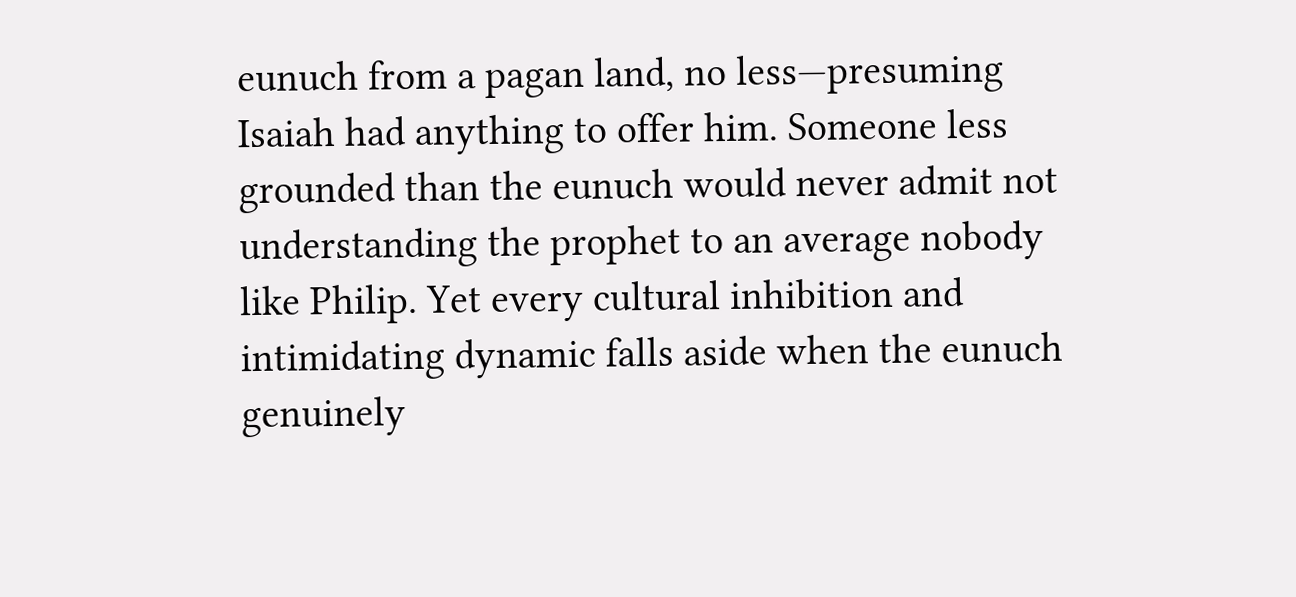eunuch from a pagan land, no less—presuming Isaiah had anything to offer him. Someone less grounded than the eunuch would never admit not understanding the prophet to an average nobody like Philip. Yet every cultural inhibition and intimidating dynamic falls aside when the eunuch genuinely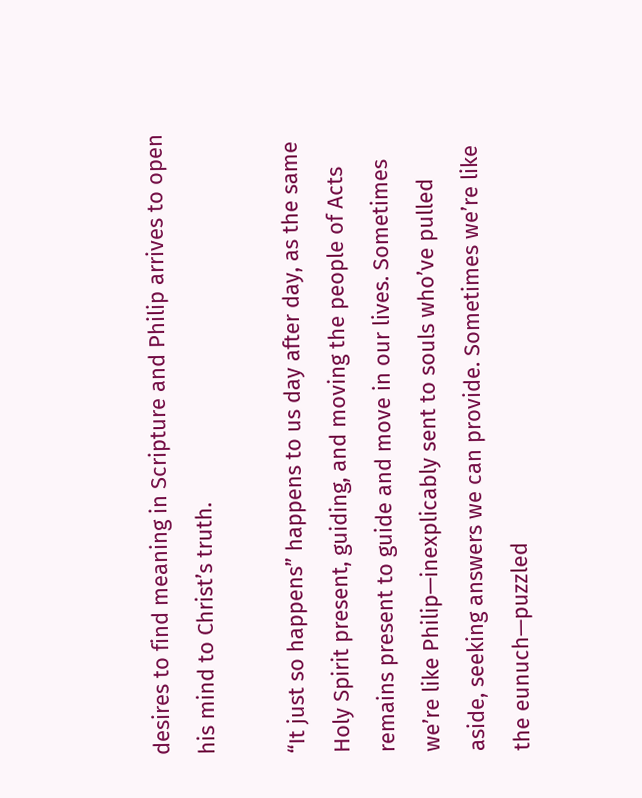desires to find meaning in Scripture and Philip arrives to open his mind to Christ’s truth.

“It just so happens” happens to us day after day, as the same Holy Spirit present, guiding, and moving the people of Acts remains present to guide and move in our lives. Sometimes we’re like Philip—inexplicably sent to souls who’ve pulled aside, seeking answers we can provide. Sometimes we’re like the eunuch—puzzled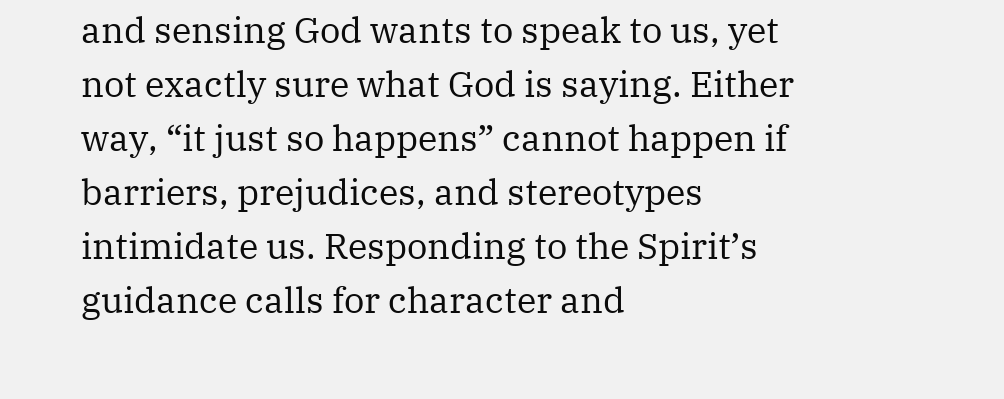and sensing God wants to speak to us, yet not exactly sure what God is saying. Either way, “it just so happens” cannot happen if barriers, prejudices, and stereotypes intimidate us. Responding to the Spirit’s guidance calls for character and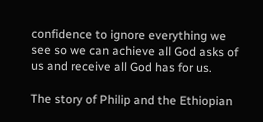confidence to ignore everything we see so we can achieve all God asks of us and receive all God has for us.

The story of Philip and the Ethiopian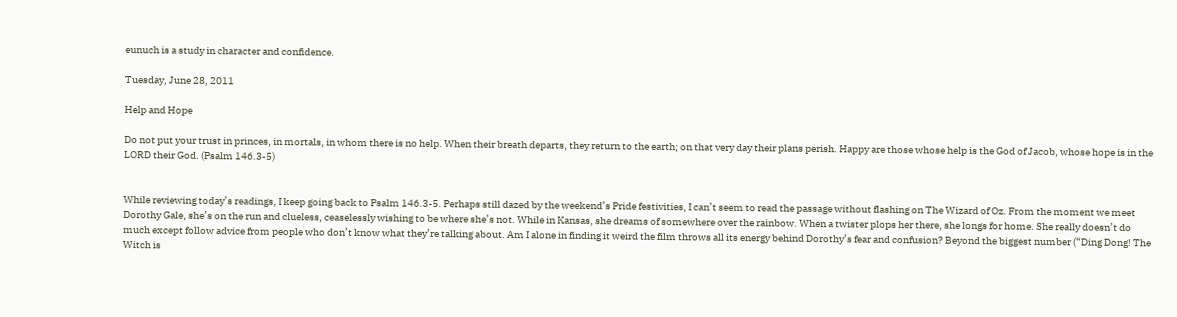eunuch is a study in character and confidence.

Tuesday, June 28, 2011

Help and Hope

Do not put your trust in princes, in mortals, in whom there is no help. When their breath departs, they return to the earth; on that very day their plans perish. Happy are those whose help is the God of Jacob, whose hope is in the LORD their God. (Psalm 146.3-5)


While reviewing today’s readings, I keep going back to Psalm 146.3-5. Perhaps still dazed by the weekend’s Pride festivities, I can’t seem to read the passage without flashing on The Wizard of Oz. From the moment we meet Dorothy Gale, she’s on the run and clueless, ceaselessly wishing to be where she’s not. While in Kansas, she dreams of somewhere over the rainbow. When a twister plops her there, she longs for home. She really doesn’t do much except follow advice from people who don’t know what they’re talking about. Am I alone in finding it weird the film throws all its energy behind Dorothy’s fear and confusion? Beyond the biggest number (“Ding Dong! The Witch is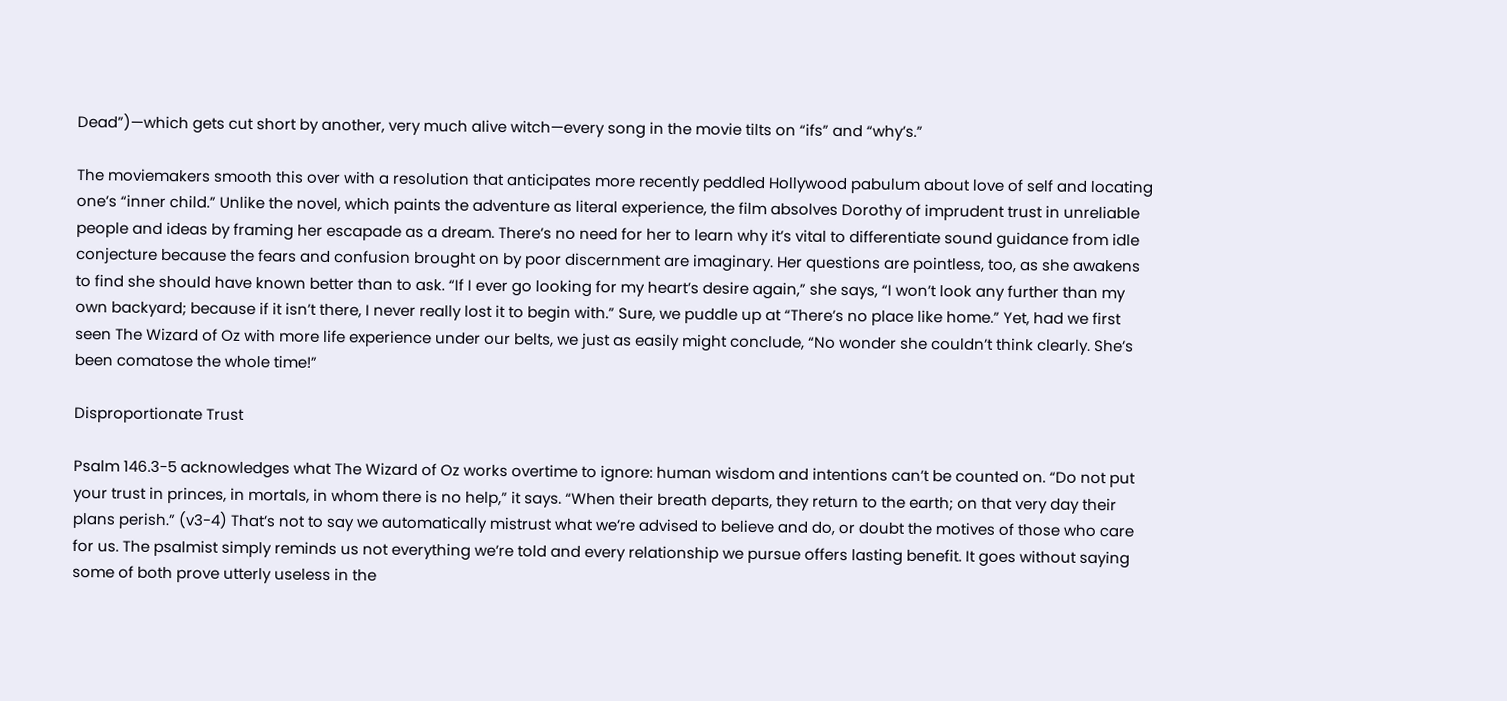Dead”)—which gets cut short by another, very much alive witch—every song in the movie tilts on “ifs” and “why’s.”

The moviemakers smooth this over with a resolution that anticipates more recently peddled Hollywood pabulum about love of self and locating one’s “inner child.” Unlike the novel, which paints the adventure as literal experience, the film absolves Dorothy of imprudent trust in unreliable people and ideas by framing her escapade as a dream. There’s no need for her to learn why it’s vital to differentiate sound guidance from idle conjecture because the fears and confusion brought on by poor discernment are imaginary. Her questions are pointless, too, as she awakens to find she should have known better than to ask. “If I ever go looking for my heart’s desire again,” she says, “I won’t look any further than my own backyard; because if it isn’t there, I never really lost it to begin with.” Sure, we puddle up at “There’s no place like home.” Yet, had we first seen The Wizard of Oz with more life experience under our belts, we just as easily might conclude, “No wonder she couldn’t think clearly. She’s been comatose the whole time!”

Disproportionate Trust

Psalm 146.3-5 acknowledges what The Wizard of Oz works overtime to ignore: human wisdom and intentions can’t be counted on. “Do not put your trust in princes, in mortals, in whom there is no help,” it says. “When their breath departs, they return to the earth; on that very day their plans perish.” (v3-4) That’s not to say we automatically mistrust what we’re advised to believe and do, or doubt the motives of those who care for us. The psalmist simply reminds us not everything we’re told and every relationship we pursue offers lasting benefit. It goes without saying some of both prove utterly useless in the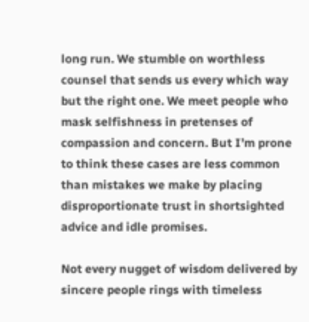long run. We stumble on worthless counsel that sends us every which way but the right one. We meet people who mask selfishness in pretenses of compassion and concern. But I’m prone to think these cases are less common than mistakes we make by placing disproportionate trust in shortsighted advice and idle promises.

Not every nugget of wisdom delivered by sincere people rings with timeless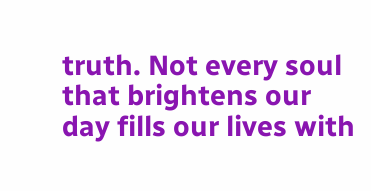truth. Not every soul that brightens our day fills our lives with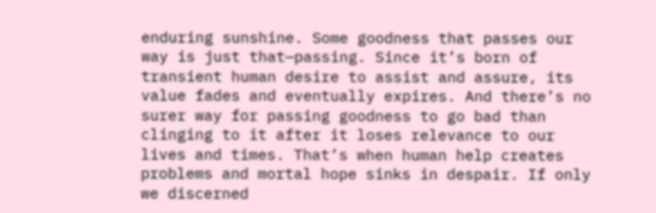enduring sunshine. Some goodness that passes our way is just that—passing. Since it’s born of transient human desire to assist and assure, its value fades and eventually expires. And there’s no surer way for passing goodness to go bad than clinging to it after it loses relevance to our lives and times. That’s when human help creates problems and mortal hope sinks in despair. If only we discerned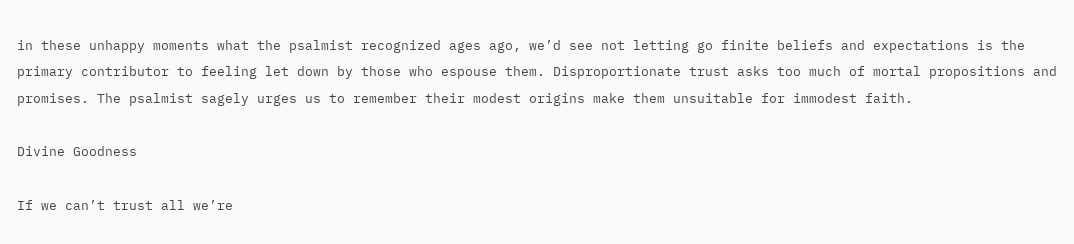in these unhappy moments what the psalmist recognized ages ago, we’d see not letting go finite beliefs and expectations is the primary contributor to feeling let down by those who espouse them. Disproportionate trust asks too much of mortal propositions and promises. The psalmist sagely urges us to remember their modest origins make them unsuitable for immodest faith.

Divine Goodness

If we can’t trust all we’re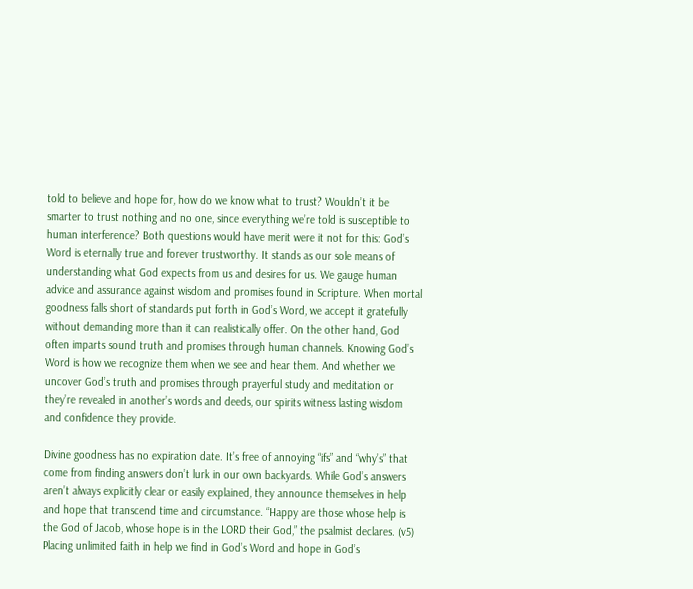told to believe and hope for, how do we know what to trust? Wouldn’t it be smarter to trust nothing and no one, since everything we’re told is susceptible to human interference? Both questions would have merit were it not for this: God’s Word is eternally true and forever trustworthy. It stands as our sole means of understanding what God expects from us and desires for us. We gauge human advice and assurance against wisdom and promises found in Scripture. When mortal goodness falls short of standards put forth in God’s Word, we accept it gratefully without demanding more than it can realistically offer. On the other hand, God often imparts sound truth and promises through human channels. Knowing God’s Word is how we recognize them when we see and hear them. And whether we uncover God’s truth and promises through prayerful study and meditation or they’re revealed in another’s words and deeds, our spirits witness lasting wisdom and confidence they provide.

Divine goodness has no expiration date. It’s free of annoying “ifs” and “why’s” that come from finding answers don’t lurk in our own backyards. While God’s answers aren’t always explicitly clear or easily explained, they announce themselves in help and hope that transcend time and circumstance. “Happy are those whose help is the God of Jacob, whose hope is in the LORD their God,” the psalmist declares. (v5) Placing unlimited faith in help we find in God’s Word and hope in God’s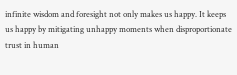infinite wisdom and foresight not only makes us happy. It keeps us happy by mitigating unhappy moments when disproportionate trust in human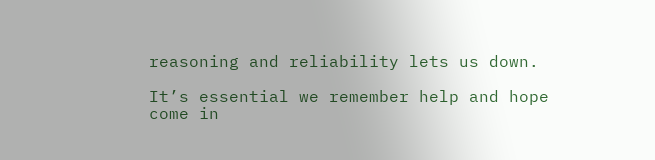reasoning and reliability lets us down.

It’s essential we remember help and hope come in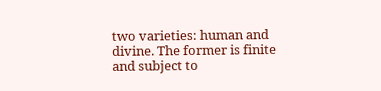two varieties: human and divine. The former is finite and subject to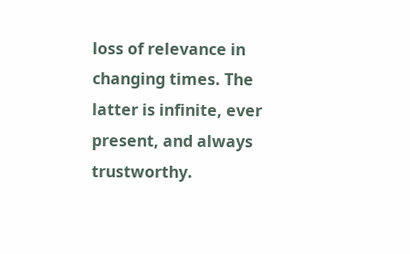loss of relevance in changing times. The latter is infinite, ever present, and always trustworthy.